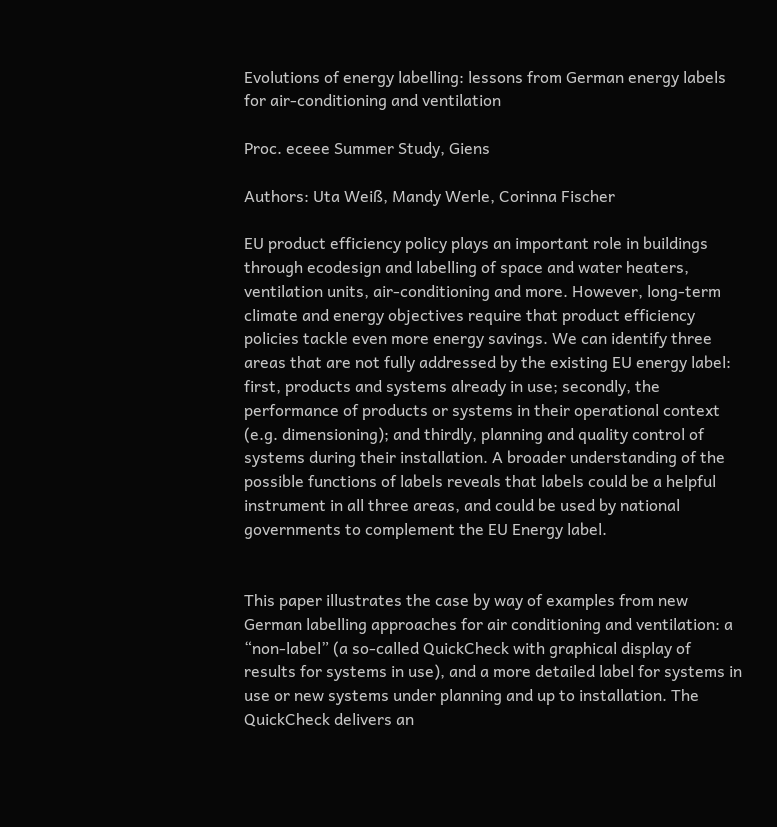Evolutions of energy labelling: lessons from German energy labels for air-conditioning and ventilation

Proc. eceee Summer Study, Giens

Authors: Uta Weiß, Mandy Werle, Corinna Fischer

EU product efficiency policy plays an important role in buildings through ecodesign and labelling of space and water heaters, ventilation units, air-conditioning and more. However, long-term climate and energy objectives require that product efficiency policies tackle even more energy savings. We can identify three areas that are not fully addressed by the existing EU energy label: first, products and systems already in use; secondly, the performance of products or systems in their operational context (e.g. dimensioning); and thirdly, planning and quality control of systems during their installation. A broader understanding of the possible functions of labels reveals that labels could be a helpful instrument in all three areas, and could be used by national governments to complement the EU Energy label.


This paper illustrates the case by way of examples from new German labelling approaches for air conditioning and ventilation: a “non-label” (a so-called QuickCheck with graphical display of results for systems in use), and a more detailed label for systems in use or new systems under planning and up to installation. The QuickCheck delivers an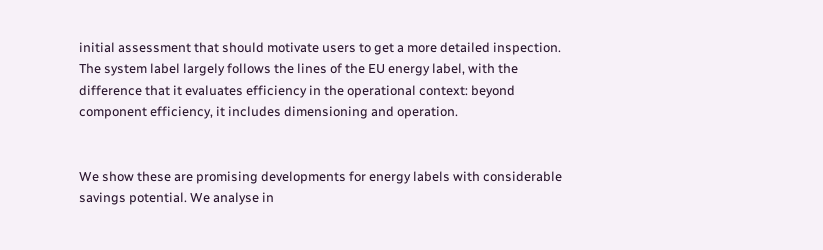initial assessment that should motivate users to get a more detailed inspection. The system label largely follows the lines of the EU energy label, with the difference that it evaluates efficiency in the operational context: beyond component efficiency, it includes dimensioning and operation.


We show these are promising developments for energy labels with considerable savings potential. We analyse in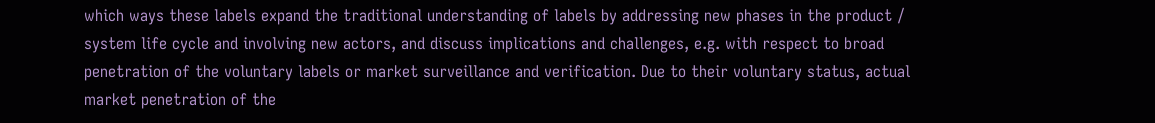which ways these labels expand the traditional understanding of labels by addressing new phases in the product / system life cycle and involving new actors, and discuss implications and challenges, e.g. with respect to broad penetration of the voluntary labels or market surveillance and verification. Due to their voluntary status, actual market penetration of the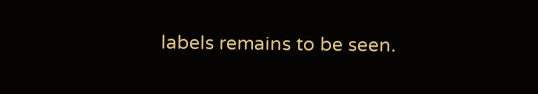labels remains to be seen.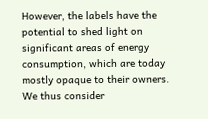However, the labels have the potential to shed light on significant areas of energy consumption, which are today mostly opaque to their owners. We thus consider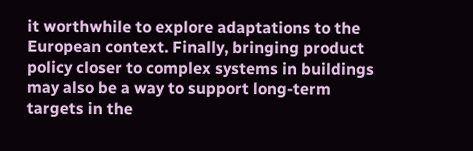it worthwhile to explore adaptations to the European context. Finally, bringing product policy closer to complex systems in buildings may also be a way to support long-term targets in the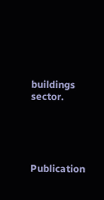buildings sector.





Publication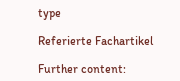type

Referierte Fachartikel

Further content: